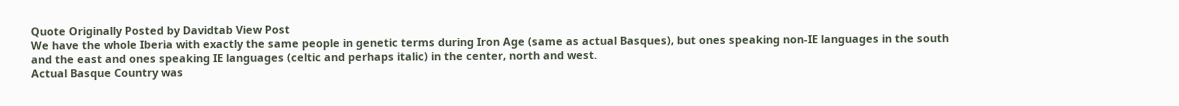Quote Originally Posted by Davidtab View Post
We have the whole Iberia with exactly the same people in genetic terms during Iron Age (same as actual Basques), but ones speaking non-IE languages in the south and the east and ones speaking IE languages (celtic and perhaps italic) in the center, north and west.
Actual Basque Country was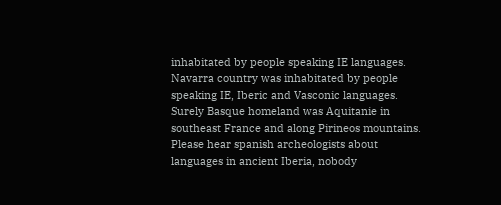inhabitated by people speaking IE languages. Navarra country was inhabitated by people speaking IE, Iberic and Vasconic languages. Surely Basque homeland was Aquitanie in southeast France and along Pirineos mountains.
Please hear spanish archeologists about languages in ancient Iberia, nobody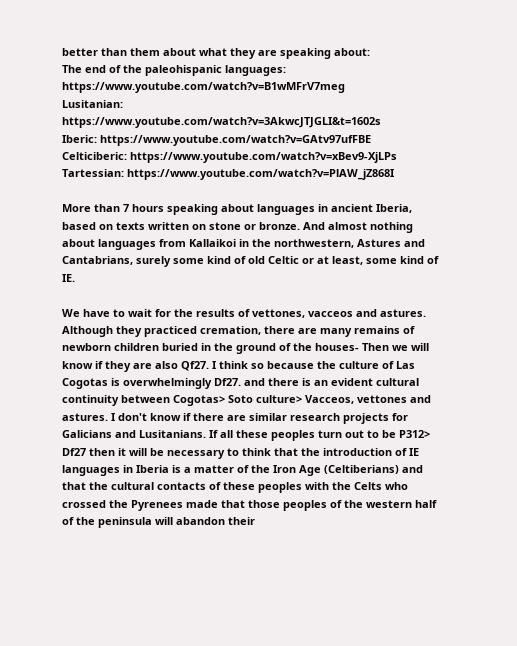better than them about what they are speaking about:
The end of the paleohispanic languages: https://www.youtube.com/watch?v=B1wMFrV7meg
Lusitanian: https://www.youtube.com/watch?v=3AkwcJTJGLI&t=1602s
Iberic: https://www.youtube.com/watch?v=GAtv97ufFBE
Celticiberic: https://www.youtube.com/watch?v=xBev9-XjLPs
Tartessian: https://www.youtube.com/watch?v=PlAW_jZ868I

More than 7 hours speaking about languages in ancient Iberia, based on texts written on stone or bronze. And almost nothing about languages from Kallaikoi in the northwestern, Astures and Cantabrians, surely some kind of old Celtic or at least, some kind of IE.

We have to wait for the results of vettones, vacceos and astures. Although they practiced cremation, there are many remains of newborn children buried in the ground of the houses- Then we will know if they are also Qf27. I think so because the culture of Las Cogotas is overwhelmingly Df27. and there is an evident cultural continuity between Cogotas> Soto culture> Vacceos, vettones and astures. I don't know if there are similar research projects for Galicians and Lusitanians. If all these peoples turn out to be P312> Df27 then it will be necessary to think that the introduction of IE languages in Iberia is a matter of the Iron Age (Celtiberians) and that the cultural contacts of these peoples with the Celts who crossed the Pyrenees made that those peoples of the western half of the peninsula will abandon their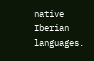native Iberian languages.